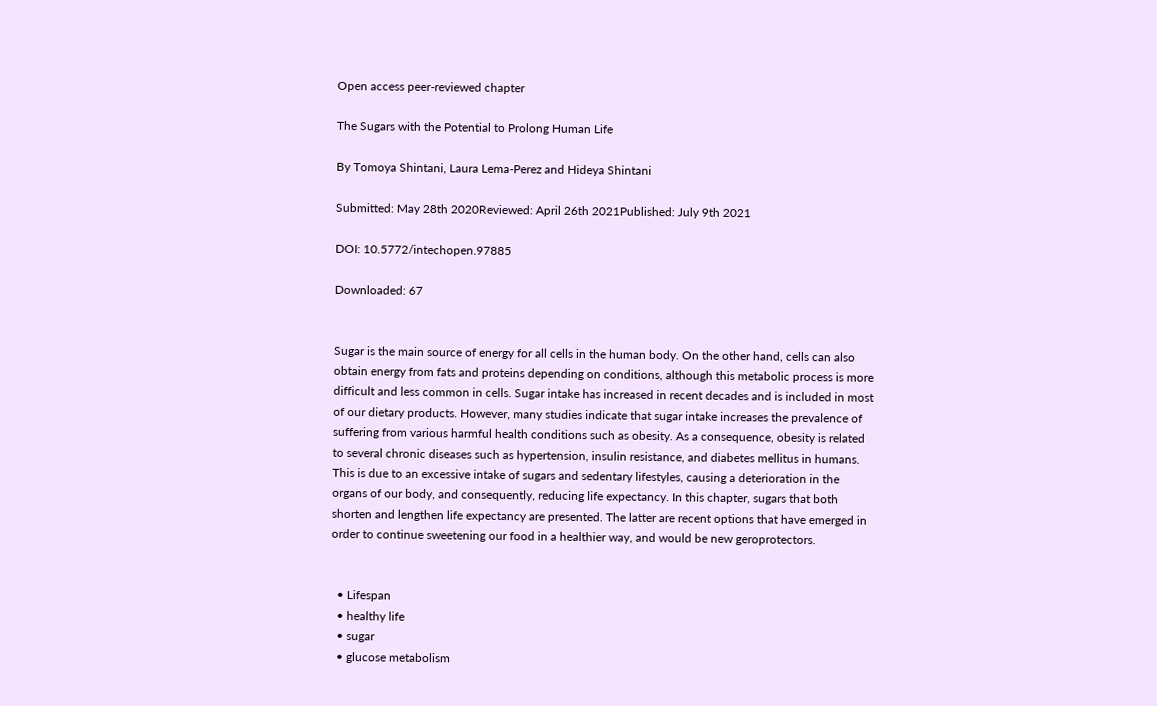Open access peer-reviewed chapter

The Sugars with the Potential to Prolong Human Life

By Tomoya Shintani, Laura Lema-Perez and Hideya Shintani

Submitted: May 28th 2020Reviewed: April 26th 2021Published: July 9th 2021

DOI: 10.5772/intechopen.97885

Downloaded: 67


Sugar is the main source of energy for all cells in the human body. On the other hand, cells can also obtain energy from fats and proteins depending on conditions, although this metabolic process is more difficult and less common in cells. Sugar intake has increased in recent decades and is included in most of our dietary products. However, many studies indicate that sugar intake increases the prevalence of suffering from various harmful health conditions such as obesity. As a consequence, obesity is related to several chronic diseases such as hypertension, insulin resistance, and diabetes mellitus in humans. This is due to an excessive intake of sugars and sedentary lifestyles, causing a deterioration in the organs of our body, and consequently, reducing life expectancy. In this chapter, sugars that both shorten and lengthen life expectancy are presented. The latter are recent options that have emerged in order to continue sweetening our food in a healthier way, and would be new geroprotectors.


  • Lifespan
  • healthy life
  • sugar
  • glucose metabolism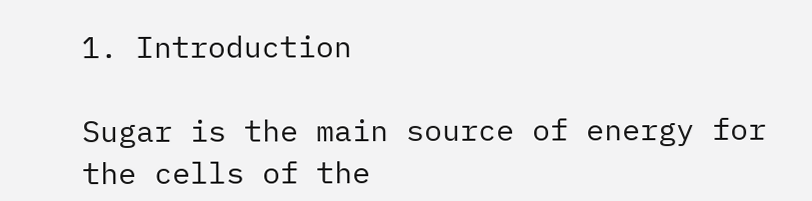1. Introduction

Sugar is the main source of energy for the cells of the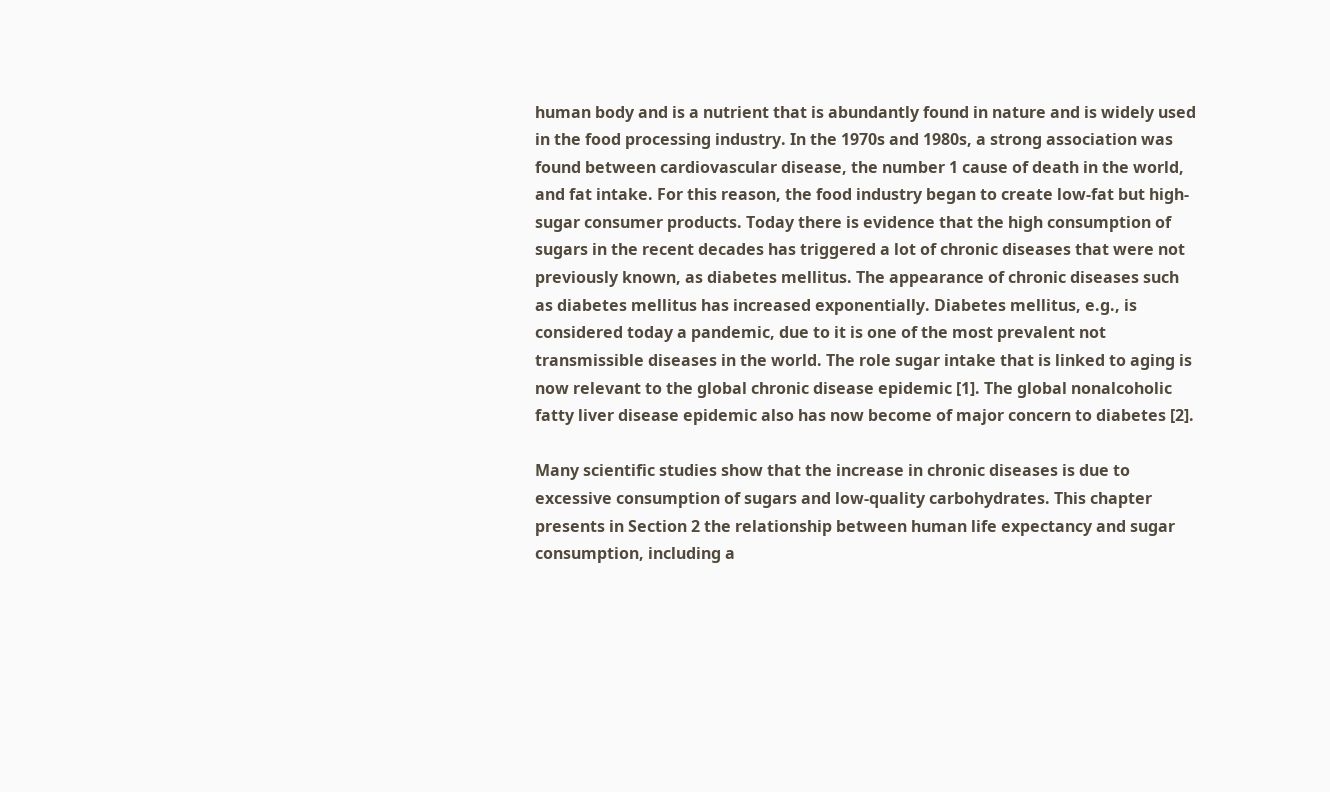human body and is a nutrient that is abundantly found in nature and is widely used in the food processing industry. In the 1970s and 1980s, a strong association was found between cardiovascular disease, the number 1 cause of death in the world, and fat intake. For this reason, the food industry began to create low-fat but high-sugar consumer products. Today there is evidence that the high consumption of sugars in the recent decades has triggered a lot of chronic diseases that were not previously known, as diabetes mellitus. The appearance of chronic diseases such as diabetes mellitus has increased exponentially. Diabetes mellitus, e.g., is considered today a pandemic, due to it is one of the most prevalent not transmissible diseases in the world. The role sugar intake that is linked to aging is now relevant to the global chronic disease epidemic [1]. The global nonalcoholic fatty liver disease epidemic also has now become of major concern to diabetes [2].

Many scientific studies show that the increase in chronic diseases is due to excessive consumption of sugars and low-quality carbohydrates. This chapter presents in Section 2 the relationship between human life expectancy and sugar consumption, including a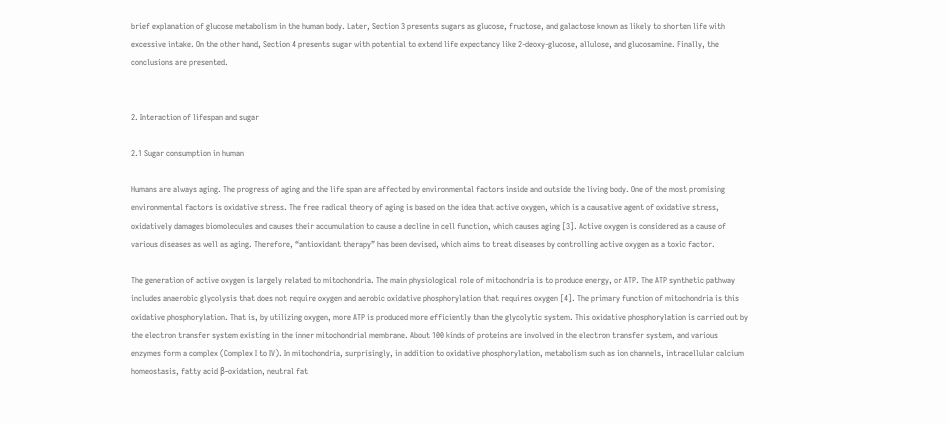brief explanation of glucose metabolism in the human body. Later, Section 3 presents sugars as glucose, fructose, and galactose known as likely to shorten life with excessive intake. On the other hand, Section 4 presents sugar with potential to extend life expectancy like 2-deoxy-glucose, allulose, and glucosamine. Finally, the conclusions are presented.


2. Interaction of lifespan and sugar

2.1 Sugar consumption in human

Humans are always aging. The progress of aging and the life span are affected by environmental factors inside and outside the living body. One of the most promising environmental factors is oxidative stress. The free radical theory of aging is based on the idea that active oxygen, which is a causative agent of oxidative stress, oxidatively damages biomolecules and causes their accumulation to cause a decline in cell function, which causes aging [3]. Active oxygen is considered as a cause of various diseases as well as aging. Therefore, “antioxidant therapy” has been devised, which aims to treat diseases by controlling active oxygen as a toxic factor.

The generation of active oxygen is largely related to mitochondria. The main physiological role of mitochondria is to produce energy, or ATP. The ATP synthetic pathway includes anaerobic glycolysis that does not require oxygen and aerobic oxidative phosphorylation that requires oxygen [4]. The primary function of mitochondria is this oxidative phosphorylation. That is, by utilizing oxygen, more ATP is produced more efficiently than the glycolytic system. This oxidative phosphorylation is carried out by the electron transfer system existing in the inner mitochondrial membrane. About 100 kinds of proteins are involved in the electron transfer system, and various enzymes form a complex (Complex I to IV). In mitochondria, surprisingly, in addition to oxidative phosphorylation, metabolism such as ion channels, intracellular calcium homeostasis, fatty acid β-oxidation, neutral fat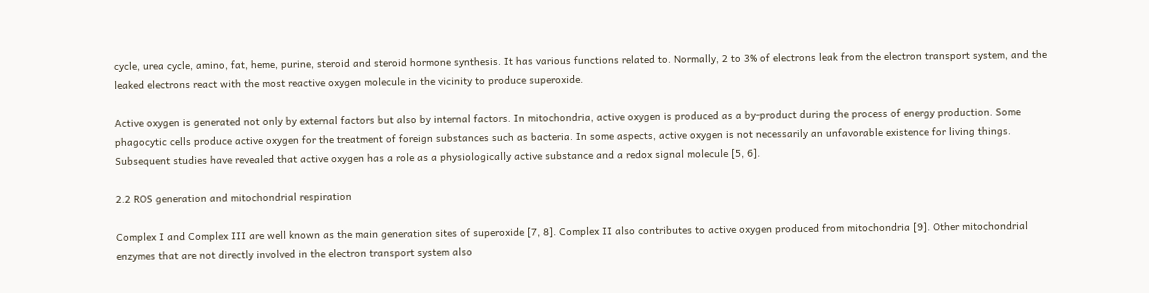cycle, urea cycle, amino, fat, heme, purine, steroid and steroid hormone synthesis. It has various functions related to. Normally, 2 to 3% of electrons leak from the electron transport system, and the leaked electrons react with the most reactive oxygen molecule in the vicinity to produce superoxide.

Active oxygen is generated not only by external factors but also by internal factors. In mitochondria, active oxygen is produced as a by-product during the process of energy production. Some phagocytic cells produce active oxygen for the treatment of foreign substances such as bacteria. In some aspects, active oxygen is not necessarily an unfavorable existence for living things. Subsequent studies have revealed that active oxygen has a role as a physiologically active substance and a redox signal molecule [5, 6].

2.2 ROS generation and mitochondrial respiration

Complex I and Complex III are well known as the main generation sites of superoxide [7, 8]. Complex II also contributes to active oxygen produced from mitochondria [9]. Other mitochondrial enzymes that are not directly involved in the electron transport system also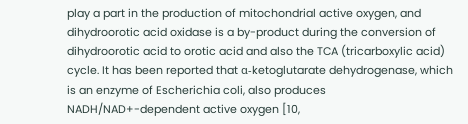play a part in the production of mitochondrial active oxygen, and dihydroorotic acid oxidase is a by-product during the conversion of dihydroorotic acid to orotic acid and also the TCA (tricarboxylic acid) cycle. It has been reported that α-ketoglutarate dehydrogenase, which is an enzyme of Escherichia coli, also produces NADH/NAD+-dependent active oxygen [10,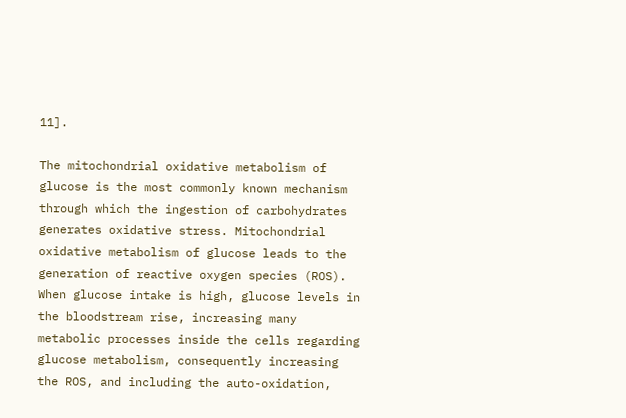11].

The mitochondrial oxidative metabolism of glucose is the most commonly known mechanism through which the ingestion of carbohydrates generates oxidative stress. Mitochondrial oxidative metabolism of glucose leads to the generation of reactive oxygen species (ROS). When glucose intake is high, glucose levels in the bloodstream rise, increasing many metabolic processes inside the cells regarding glucose metabolism, consequently increasing the ROS, and including the auto-oxidation,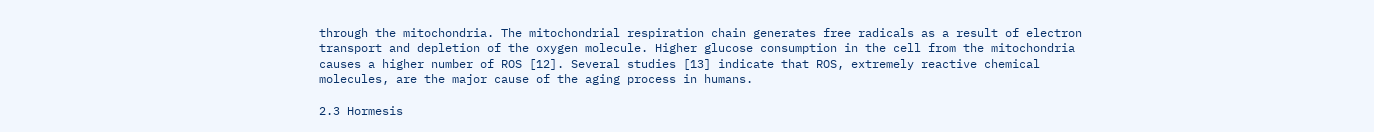through the mitochondria. The mitochondrial respiration chain generates free radicals as a result of electron transport and depletion of the oxygen molecule. Higher glucose consumption in the cell from the mitochondria causes a higher number of ROS [12]. Several studies [13] indicate that ROS, extremely reactive chemical molecules, are the major cause of the aging process in humans.

2.3 Hormesis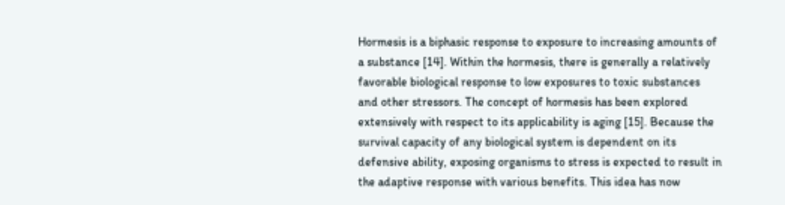Hormesis is a biphasic response to exposure to increasing amounts of a substance [14]. Within the hormesis, there is generally a relatively favorable biological response to low exposures to toxic substances and other stressors. The concept of hormesis has been explored extensively with respect to its applicability is aging [15]. Because the survival capacity of any biological system is dependent on its defensive ability, exposing organisms to stress is expected to result in the adaptive response with various benefits. This idea has now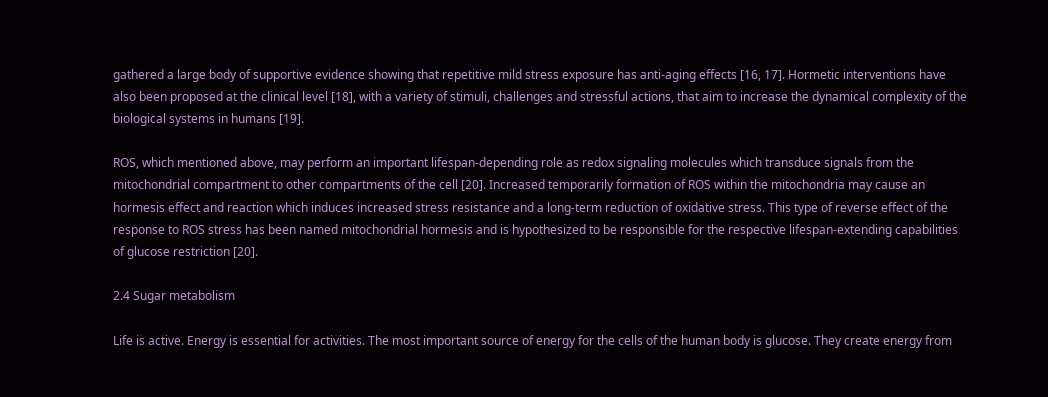gathered a large body of supportive evidence showing that repetitive mild stress exposure has anti-aging effects [16, 17]. Hormetic interventions have also been proposed at the clinical level [18], with a variety of stimuli, challenges and stressful actions, that aim to increase the dynamical complexity of the biological systems in humans [19].

ROS, which mentioned above, may perform an important lifespan-depending role as redox signaling molecules which transduce signals from the mitochondrial compartment to other compartments of the cell [20]. Increased temporarily formation of ROS within the mitochondria may cause an hormesis effect and reaction which induces increased stress resistance and a long-term reduction of oxidative stress. This type of reverse effect of the response to ROS stress has been named mitochondrial hormesis and is hypothesized to be responsible for the respective lifespan-extending capabilities of glucose restriction [20].

2.4 Sugar metabolism

Life is active. Energy is essential for activities. The most important source of energy for the cells of the human body is glucose. They create energy from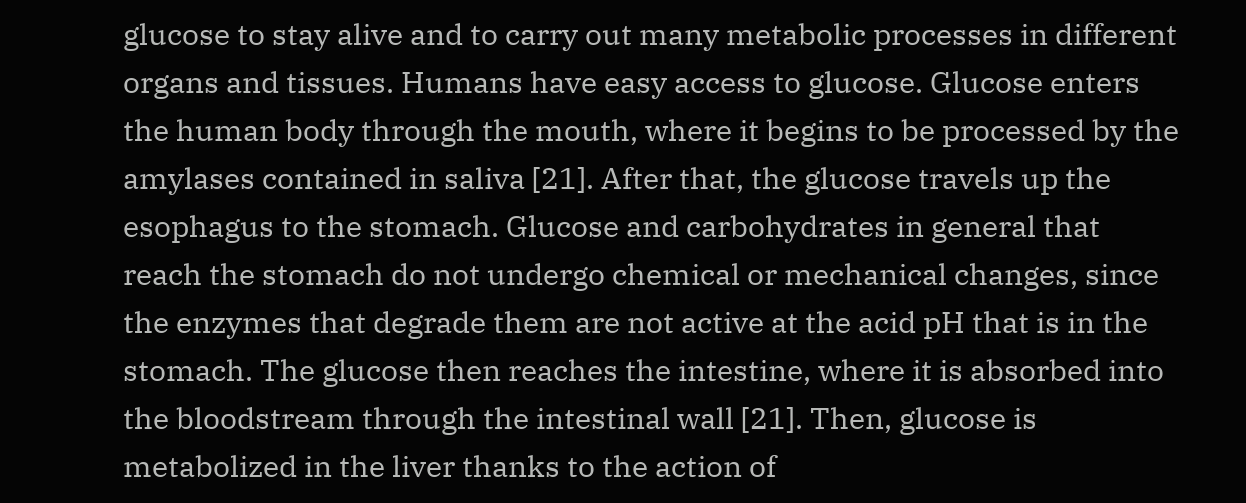glucose to stay alive and to carry out many metabolic processes in different organs and tissues. Humans have easy access to glucose. Glucose enters the human body through the mouth, where it begins to be processed by the amylases contained in saliva [21]. After that, the glucose travels up the esophagus to the stomach. Glucose and carbohydrates in general that reach the stomach do not undergo chemical or mechanical changes, since the enzymes that degrade them are not active at the acid pH that is in the stomach. The glucose then reaches the intestine, where it is absorbed into the bloodstream through the intestinal wall [21]. Then, glucose is metabolized in the liver thanks to the action of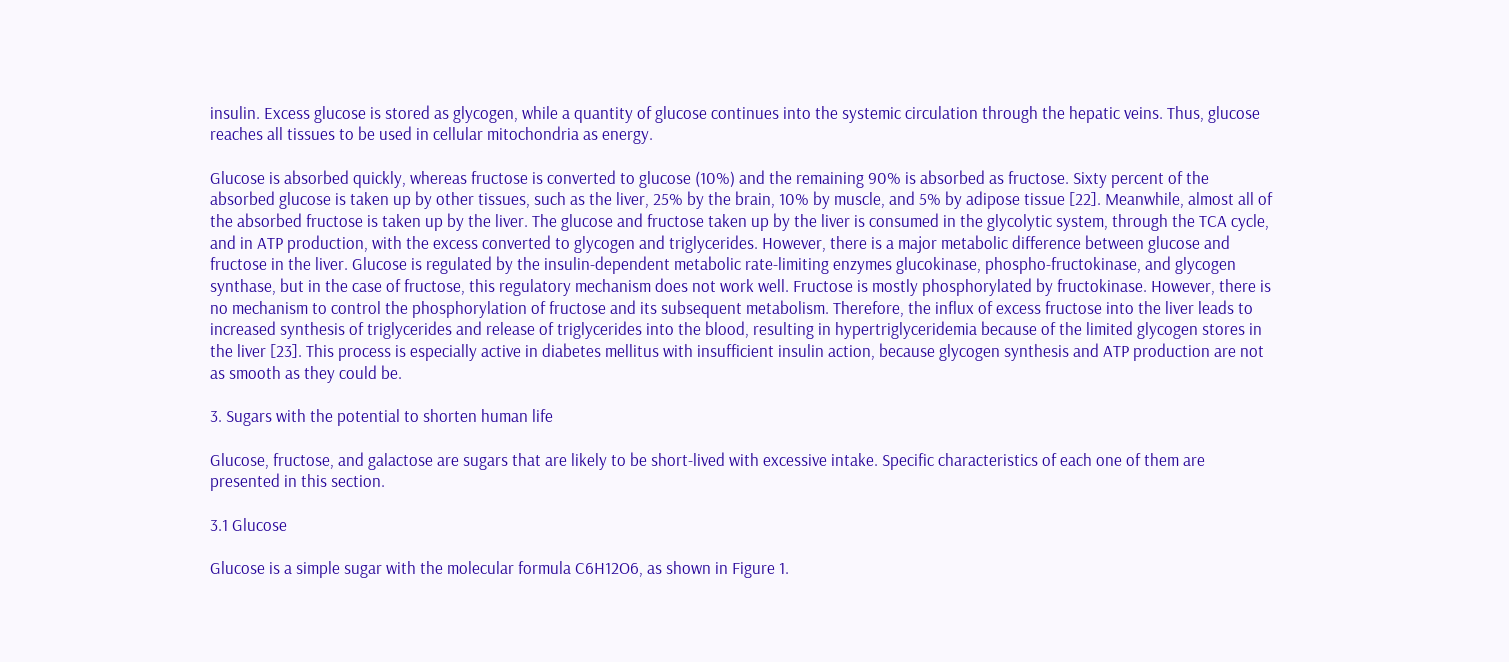insulin. Excess glucose is stored as glycogen, while a quantity of glucose continues into the systemic circulation through the hepatic veins. Thus, glucose reaches all tissues to be used in cellular mitochondria as energy.

Glucose is absorbed quickly, whereas fructose is converted to glucose (10%) and the remaining 90% is absorbed as fructose. Sixty percent of the absorbed glucose is taken up by other tissues, such as the liver, 25% by the brain, 10% by muscle, and 5% by adipose tissue [22]. Meanwhile, almost all of the absorbed fructose is taken up by the liver. The glucose and fructose taken up by the liver is consumed in the glycolytic system, through the TCA cycle, and in ATP production, with the excess converted to glycogen and triglycerides. However, there is a major metabolic difference between glucose and fructose in the liver. Glucose is regulated by the insulin-dependent metabolic rate-limiting enzymes glucokinase, phospho-fructokinase, and glycogen synthase, but in the case of fructose, this regulatory mechanism does not work well. Fructose is mostly phosphorylated by fructokinase. However, there is no mechanism to control the phosphorylation of fructose and its subsequent metabolism. Therefore, the influx of excess fructose into the liver leads to increased synthesis of triglycerides and release of triglycerides into the blood, resulting in hypertriglyceridemia because of the limited glycogen stores in the liver [23]. This process is especially active in diabetes mellitus with insufficient insulin action, because glycogen synthesis and ATP production are not as smooth as they could be.

3. Sugars with the potential to shorten human life

Glucose, fructose, and galactose are sugars that are likely to be short-lived with excessive intake. Specific characteristics of each one of them are presented in this section.

3.1 Glucose

Glucose is a simple sugar with the molecular formula C6H12O6, as shown in Figure 1.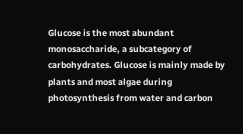Glucose is the most abundant monosaccharide, a subcategory of carbohydrates. Glucose is mainly made by plants and most algae during photosynthesis from water and carbon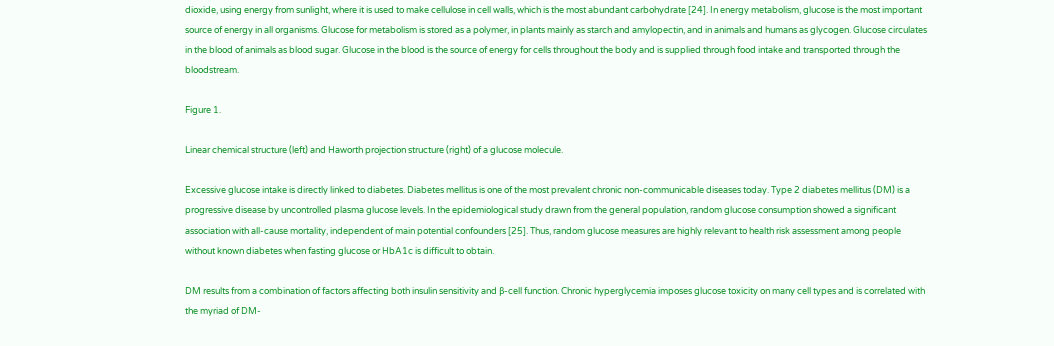dioxide, using energy from sunlight, where it is used to make cellulose in cell walls, which is the most abundant carbohydrate [24]. In energy metabolism, glucose is the most important source of energy in all organisms. Glucose for metabolism is stored as a polymer, in plants mainly as starch and amylopectin, and in animals and humans as glycogen. Glucose circulates in the blood of animals as blood sugar. Glucose in the blood is the source of energy for cells throughout the body and is supplied through food intake and transported through the bloodstream.

Figure 1.

Linear chemical structure (left) and Haworth projection structure (right) of a glucose molecule.

Excessive glucose intake is directly linked to diabetes. Diabetes mellitus is one of the most prevalent chronic non-communicable diseases today. Type 2 diabetes mellitus (DM) is a progressive disease by uncontrolled plasma glucose levels. In the epidemiological study drawn from the general population, random glucose consumption showed a significant association with all-cause mortality, independent of main potential confounders [25]. Thus, random glucose measures are highly relevant to health risk assessment among people without known diabetes when fasting glucose or HbA1c is difficult to obtain.

DM results from a combination of factors affecting both insulin sensitivity and β-cell function. Chronic hyperglycemia imposes glucose toxicity on many cell types and is correlated with the myriad of DM-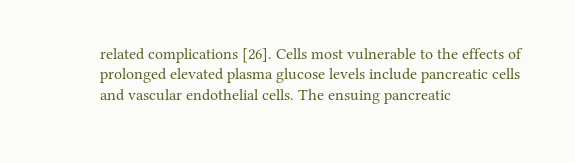related complications [26]. Cells most vulnerable to the effects of prolonged elevated plasma glucose levels include pancreatic cells and vascular endothelial cells. The ensuing pancreatic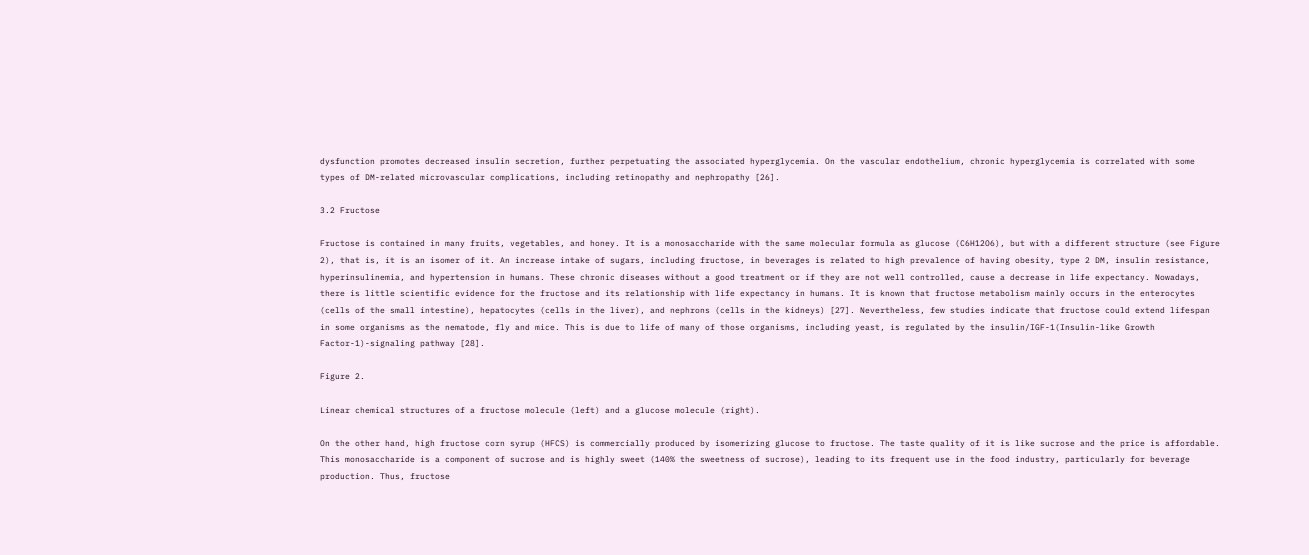dysfunction promotes decreased insulin secretion, further perpetuating the associated hyperglycemia. On the vascular endothelium, chronic hyperglycemia is correlated with some types of DM-related microvascular complications, including retinopathy and nephropathy [26].

3.2 Fructose

Fructose is contained in many fruits, vegetables, and honey. It is a monosaccharide with the same molecular formula as glucose (C6H12O6), but with a different structure (see Figure 2), that is, it is an isomer of it. An increase intake of sugars, including fructose, in beverages is related to high prevalence of having obesity, type 2 DM, insulin resistance, hyperinsulinemia, and hypertension in humans. These chronic diseases without a good treatment or if they are not well controlled, cause a decrease in life expectancy. Nowadays, there is little scientific evidence for the fructose and its relationship with life expectancy in humans. It is known that fructose metabolism mainly occurs in the enterocytes (cells of the small intestine), hepatocytes (cells in the liver), and nephrons (cells in the kidneys) [27]. Nevertheless, few studies indicate that fructose could extend lifespan in some organisms as the nematode, fly and mice. This is due to life of many of those organisms, including yeast, is regulated by the insulin/IGF-1(Insulin-like Growth Factor-1)-signaling pathway [28].

Figure 2.

Linear chemical structures of a fructose molecule (left) and a glucose molecule (right).

On the other hand, high fructose corn syrup (HFCS) is commercially produced by isomerizing glucose to fructose. The taste quality of it is like sucrose and the price is affordable. This monosaccharide is a component of sucrose and is highly sweet (140% the sweetness of sucrose), leading to its frequent use in the food industry, particularly for beverage production. Thus, fructose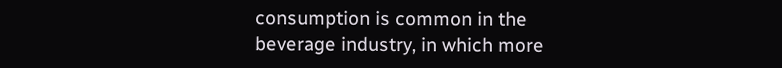consumption is common in the beverage industry, in which more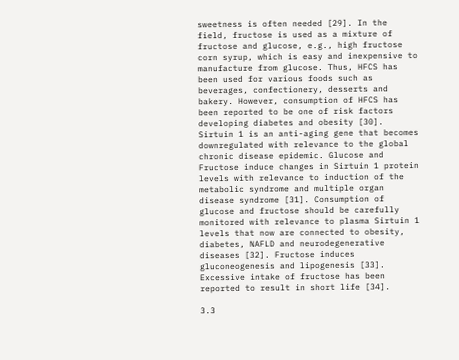sweetness is often needed [29]. In the field, fructose is used as a mixture of fructose and glucose, e.g., high fructose corn syrup, which is easy and inexpensive to manufacture from glucose. Thus, HFCS has been used for various foods such as beverages, confectionery, desserts and bakery. However, consumption of HFCS has been reported to be one of risk factors developing diabetes and obesity [30]. Sirtuin 1 is an anti-aging gene that becomes downregulated with relevance to the global chronic disease epidemic. Glucose and Fructose induce changes in Sirtuin 1 protein levels with relevance to induction of the metabolic syndrome and multiple organ disease syndrome [31]. Consumption of glucose and fructose should be carefully monitored with relevance to plasma Sirtuin 1 levels that now are connected to obesity, diabetes, NAFLD and neurodegenerative diseases [32]. Fructose induces gluconeogenesis and lipogenesis [33]. Excessive intake of fructose has been reported to result in short life [34].

3.3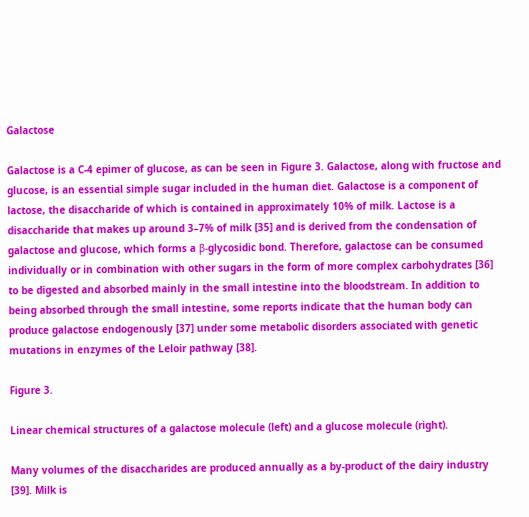Galactose

Galactose is a C-4 epimer of glucose, as can be seen in Figure 3. Galactose, along with fructose and glucose, is an essential simple sugar included in the human diet. Galactose is a component of lactose, the disaccharide of which is contained in approximately 10% of milk. Lactose is a disaccharide that makes up around 3–7% of milk [35] and is derived from the condensation of galactose and glucose, which forms a β-glycosidic bond. Therefore, galactose can be consumed individually or in combination with other sugars in the form of more complex carbohydrates [36] to be digested and absorbed mainly in the small intestine into the bloodstream. In addition to being absorbed through the small intestine, some reports indicate that the human body can produce galactose endogenously [37] under some metabolic disorders associated with genetic mutations in enzymes of the Leloir pathway [38].

Figure 3.

Linear chemical structures of a galactose molecule (left) and a glucose molecule (right).

Many volumes of the disaccharides are produced annually as a by-product of the dairy industry [39]. Milk is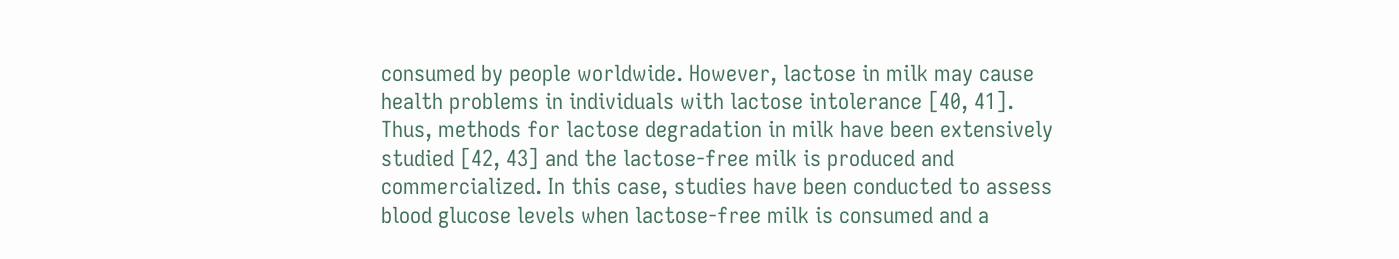consumed by people worldwide. However, lactose in milk may cause health problems in individuals with lactose intolerance [40, 41]. Thus, methods for lactose degradation in milk have been extensively studied [42, 43] and the lactose-free milk is produced and commercialized. In this case, studies have been conducted to assess blood glucose levels when lactose-free milk is consumed and a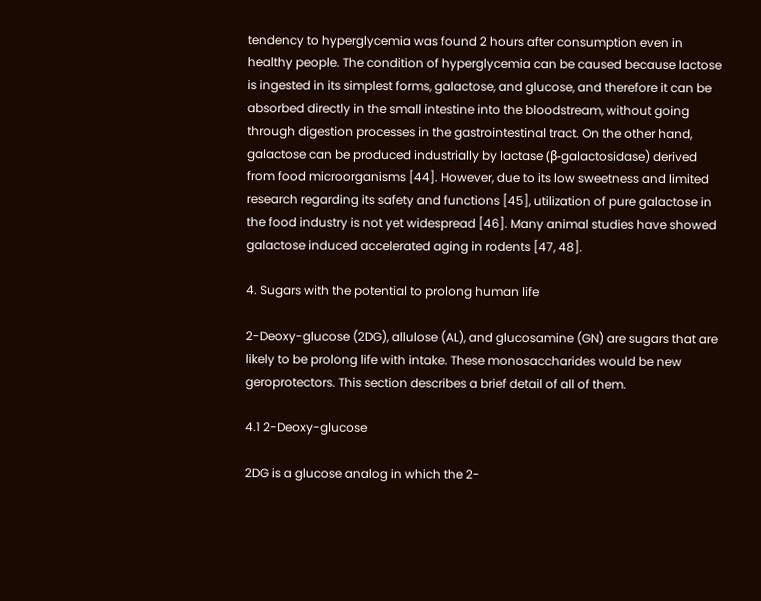tendency to hyperglycemia was found 2 hours after consumption even in healthy people. The condition of hyperglycemia can be caused because lactose is ingested in its simplest forms, galactose, and glucose, and therefore it can be absorbed directly in the small intestine into the bloodstream, without going through digestion processes in the gastrointestinal tract. On the other hand, galactose can be produced industrially by lactase (β-galactosidase) derived from food microorganisms [44]. However, due to its low sweetness and limited research regarding its safety and functions [45], utilization of pure galactose in the food industry is not yet widespread [46]. Many animal studies have showed galactose induced accelerated aging in rodents [47, 48].

4. Sugars with the potential to prolong human life

2-Deoxy-glucose (2DG), allulose (AL), and glucosamine (GN) are sugars that are likely to be prolong life with intake. These monosaccharides would be new geroprotectors. This section describes a brief detail of all of them.

4.1 2-Deoxy-glucose

2DG is a glucose analog in which the 2-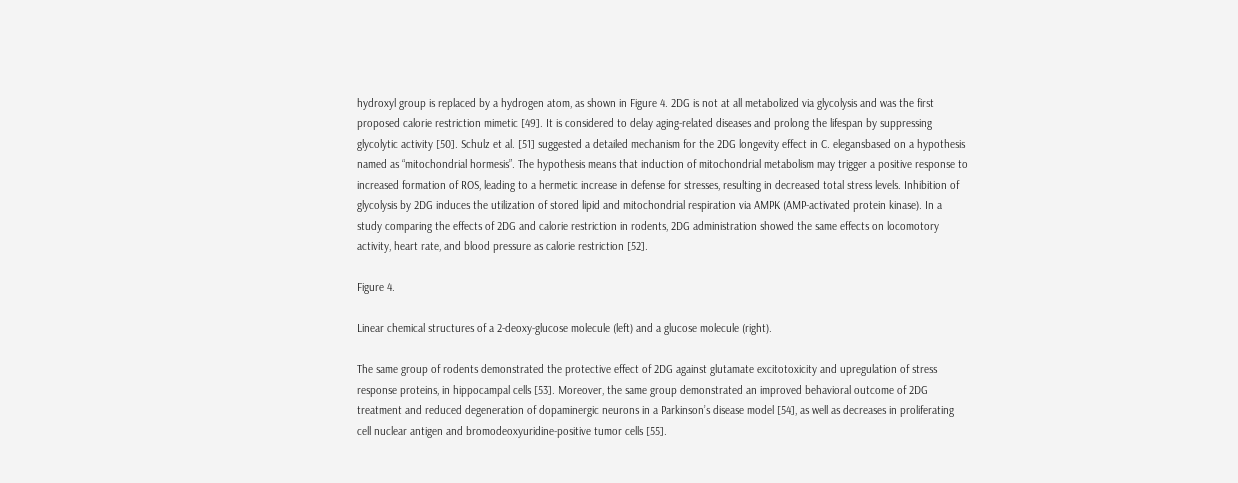hydroxyl group is replaced by a hydrogen atom, as shown in Figure 4. 2DG is not at all metabolized via glycolysis and was the first proposed calorie restriction mimetic [49]. It is considered to delay aging-related diseases and prolong the lifespan by suppressing glycolytic activity [50]. Schulz et al. [51] suggested a detailed mechanism for the 2DG longevity effect in C. elegansbased on a hypothesis named as “mitochondrial hormesis”. The hypothesis means that induction of mitochondrial metabolism may trigger a positive response to increased formation of ROS, leading to a hermetic increase in defense for stresses, resulting in decreased total stress levels. Inhibition of glycolysis by 2DG induces the utilization of stored lipid and mitochondrial respiration via AMPK (AMP-activated protein kinase). In a study comparing the effects of 2DG and calorie restriction in rodents, 2DG administration showed the same effects on locomotory activity, heart rate, and blood pressure as calorie restriction [52].

Figure 4.

Linear chemical structures of a 2-deoxy-glucose molecule (left) and a glucose molecule (right).

The same group of rodents demonstrated the protective effect of 2DG against glutamate excitotoxicity and upregulation of stress response proteins, in hippocampal cells [53]. Moreover, the same group demonstrated an improved behavioral outcome of 2DG treatment and reduced degeneration of dopaminergic neurons in a Parkinson’s disease model [54], as well as decreases in proliferating cell nuclear antigen and bromodeoxyuridine-positive tumor cells [55].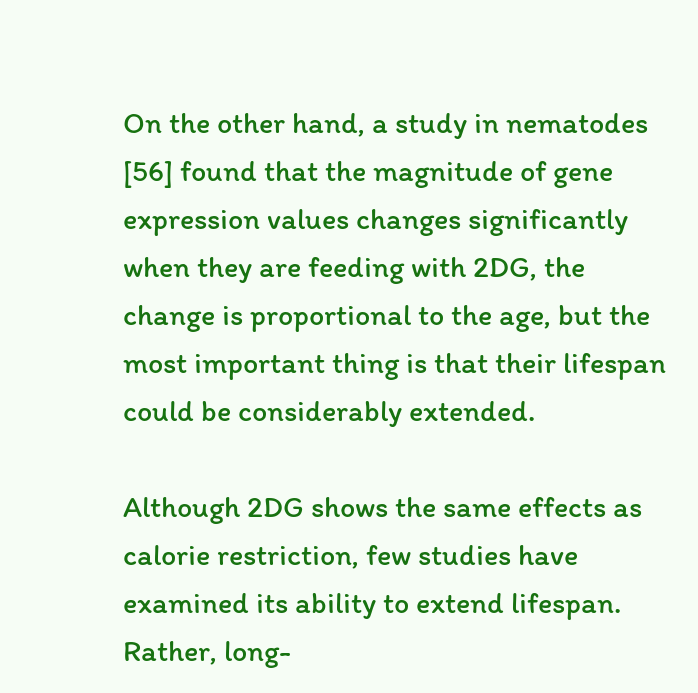On the other hand, a study in nematodes [56] found that the magnitude of gene expression values changes significantly when they are feeding with 2DG, the change is proportional to the age, but the most important thing is that their lifespan could be considerably extended.

Although 2DG shows the same effects as calorie restriction, few studies have examined its ability to extend lifespan. Rather, long-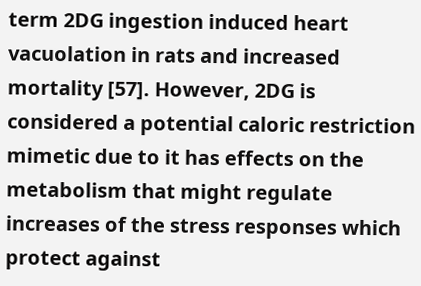term 2DG ingestion induced heart vacuolation in rats and increased mortality [57]. However, 2DG is considered a potential caloric restriction mimetic due to it has effects on the metabolism that might regulate increases of the stress responses which protect against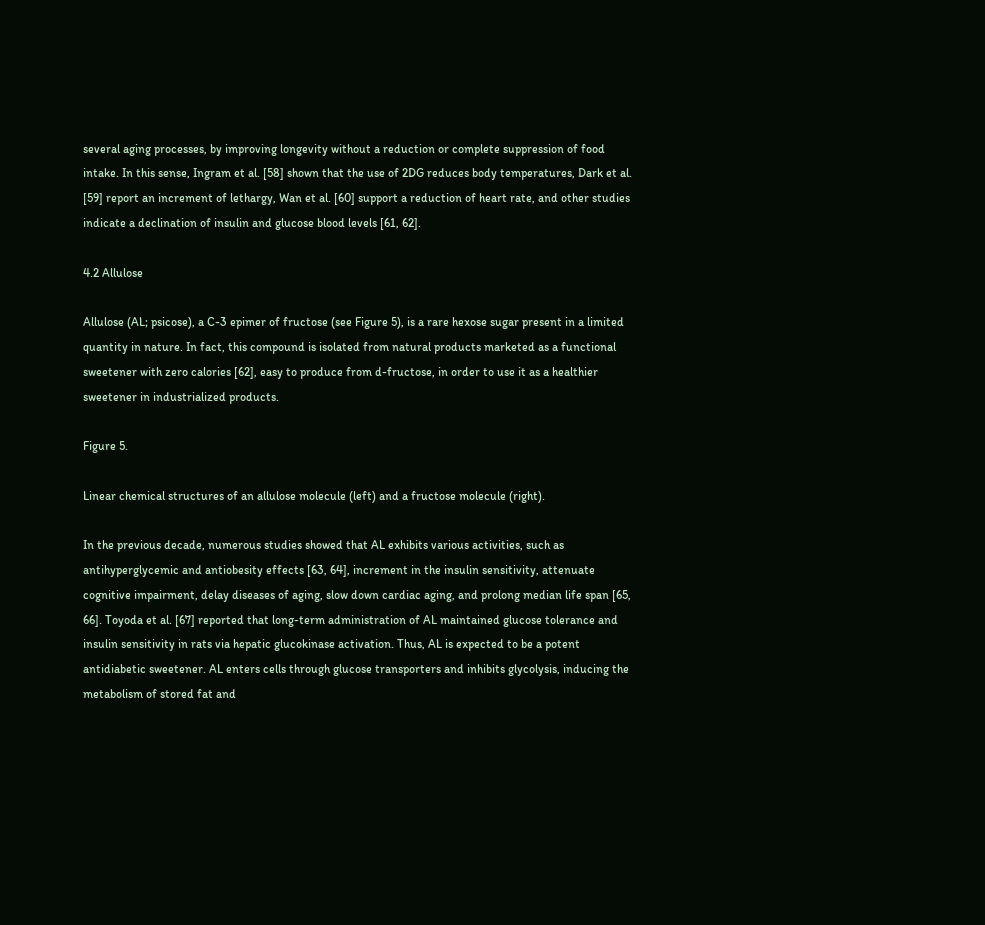several aging processes, by improving longevity without a reduction or complete suppression of food intake. In this sense, Ingram et al. [58] shown that the use of 2DG reduces body temperatures, Dark et al. [59] report an increment of lethargy, Wan et al. [60] support a reduction of heart rate, and other studies indicate a declination of insulin and glucose blood levels [61, 62].

4.2 Allulose

Allulose (AL; psicose), a C-3 epimer of fructose (see Figure 5), is a rare hexose sugar present in a limited quantity in nature. In fact, this compound is isolated from natural products marketed as a functional sweetener with zero calories [62], easy to produce from d-fructose, in order to use it as a healthier sweetener in industrialized products.

Figure 5.

Linear chemical structures of an allulose molecule (left) and a fructose molecule (right).

In the previous decade, numerous studies showed that AL exhibits various activities, such as antihyperglycemic and antiobesity effects [63, 64], increment in the insulin sensitivity, attenuate cognitive impairment, delay diseases of aging, slow down cardiac aging, and prolong median life span [65, 66]. Toyoda et al. [67] reported that long-term administration of AL maintained glucose tolerance and insulin sensitivity in rats via hepatic glucokinase activation. Thus, AL is expected to be a potent antidiabetic sweetener. AL enters cells through glucose transporters and inhibits glycolysis, inducing the metabolism of stored fat and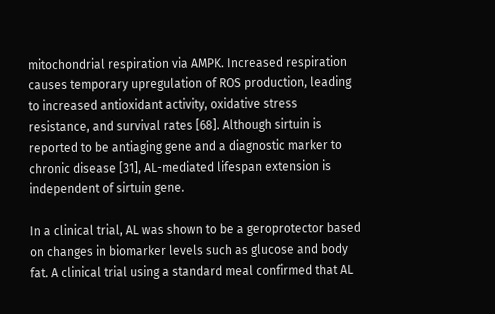mitochondrial respiration via AMPK. Increased respiration causes temporary upregulation of ROS production, leading to increased antioxidant activity, oxidative stress resistance, and survival rates [68]. Although sirtuin is reported to be antiaging gene and a diagnostic marker to chronic disease [31], AL-mediated lifespan extension is independent of sirtuin gene.

In a clinical trial, AL was shown to be a geroprotector based on changes in biomarker levels such as glucose and body fat. A clinical trial using a standard meal confirmed that AL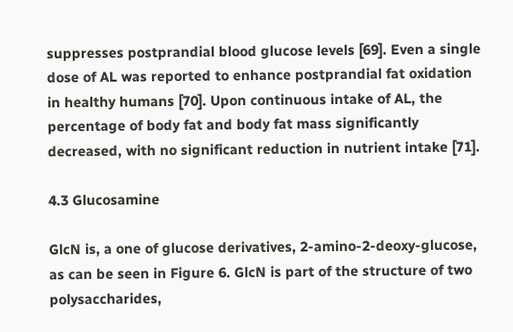suppresses postprandial blood glucose levels [69]. Even a single dose of AL was reported to enhance postprandial fat oxidation in healthy humans [70]. Upon continuous intake of AL, the percentage of body fat and body fat mass significantly decreased, with no significant reduction in nutrient intake [71].

4.3 Glucosamine

GlcN is, a one of glucose derivatives, 2-amino-2-deoxy-glucose, as can be seen in Figure 6. GlcN is part of the structure of two polysaccharides,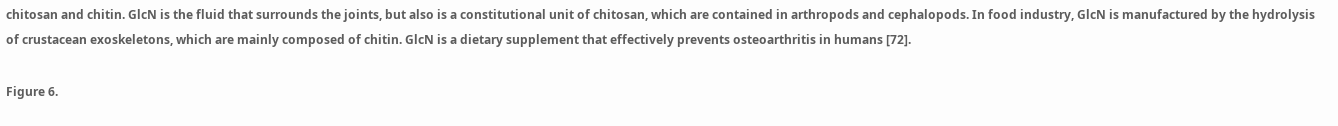chitosan and chitin. GlcN is the fluid that surrounds the joints, but also is a constitutional unit of chitosan, which are contained in arthropods and cephalopods. In food industry, GlcN is manufactured by the hydrolysis of crustacean exoskeletons, which are mainly composed of chitin. GlcN is a dietary supplement that effectively prevents osteoarthritis in humans [72].

Figure 6.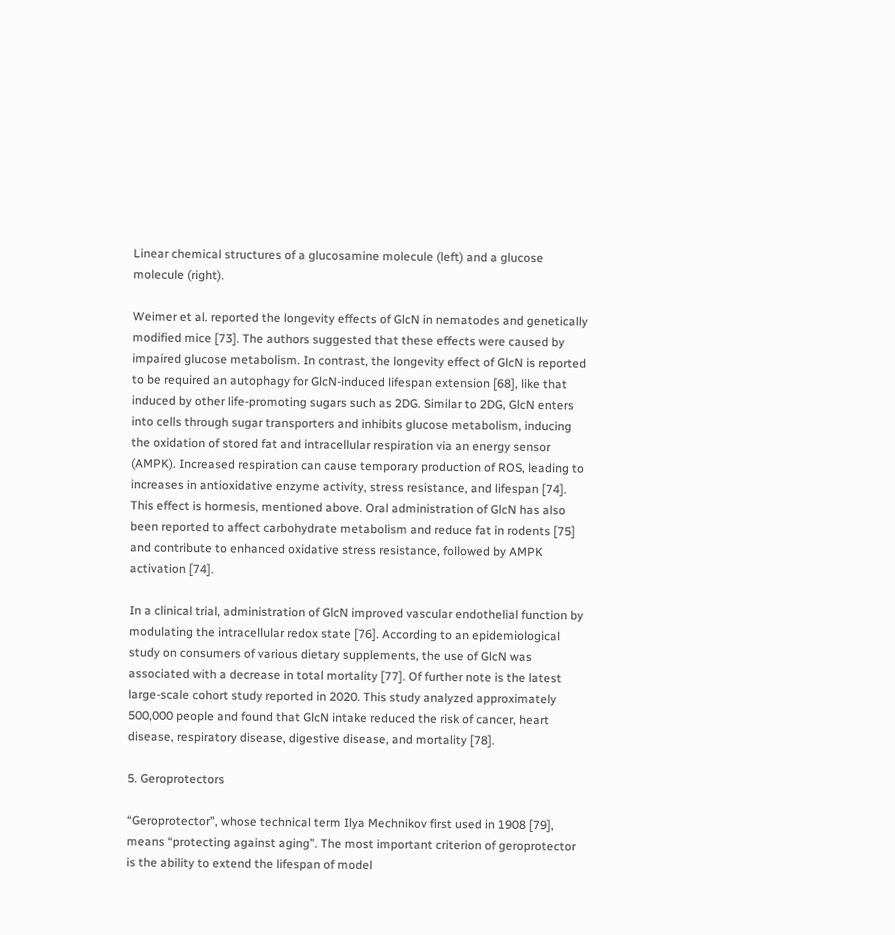Linear chemical structures of a glucosamine molecule (left) and a glucose molecule (right).

Weimer et al. reported the longevity effects of GlcN in nematodes and genetically modified mice [73]. The authors suggested that these effects were caused by impaired glucose metabolism. In contrast, the longevity effect of GlcN is reported to be required an autophagy for GlcN-induced lifespan extension [68], like that induced by other life-promoting sugars such as 2DG. Similar to 2DG, GlcN enters into cells through sugar transporters and inhibits glucose metabolism, inducing the oxidation of stored fat and intracellular respiration via an energy sensor (AMPK). Increased respiration can cause temporary production of ROS, leading to increases in antioxidative enzyme activity, stress resistance, and lifespan [74]. This effect is hormesis, mentioned above. Oral administration of GlcN has also been reported to affect carbohydrate metabolism and reduce fat in rodents [75] and contribute to enhanced oxidative stress resistance, followed by AMPK activation [74].

In a clinical trial, administration of GlcN improved vascular endothelial function by modulating the intracellular redox state [76]. According to an epidemiological study on consumers of various dietary supplements, the use of GlcN was associated with a decrease in total mortality [77]. Of further note is the latest large-scale cohort study reported in 2020. This study analyzed approximately 500,000 people and found that GlcN intake reduced the risk of cancer, heart disease, respiratory disease, digestive disease, and mortality [78].

5. Geroprotectors

“Geroprotector”, whose technical term Ilya Mechnikov first used in 1908 [79], means “protecting against aging”. The most important criterion of geroprotector is the ability to extend the lifespan of model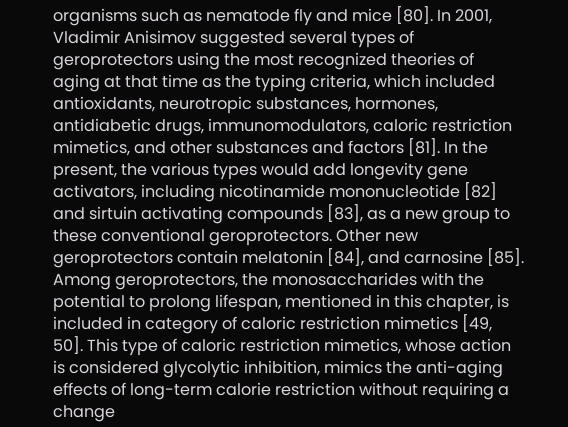organisms such as nematode fly and mice [80]. In 2001, Vladimir Anisimov suggested several types of geroprotectors using the most recognized theories of aging at that time as the typing criteria, which included antioxidants, neurotropic substances, hormones, antidiabetic drugs, immunomodulators, caloric restriction mimetics, and other substances and factors [81]. In the present, the various types would add longevity gene activators, including nicotinamide mononucleotide [82] and sirtuin activating compounds [83], as a new group to these conventional geroprotectors. Other new geroprotectors contain melatonin [84], and carnosine [85]. Among geroprotectors, the monosaccharides with the potential to prolong lifespan, mentioned in this chapter, is included in category of caloric restriction mimetics [49, 50]. This type of caloric restriction mimetics, whose action is considered glycolytic inhibition, mimics the anti-aging effects of long-term calorie restriction without requiring a change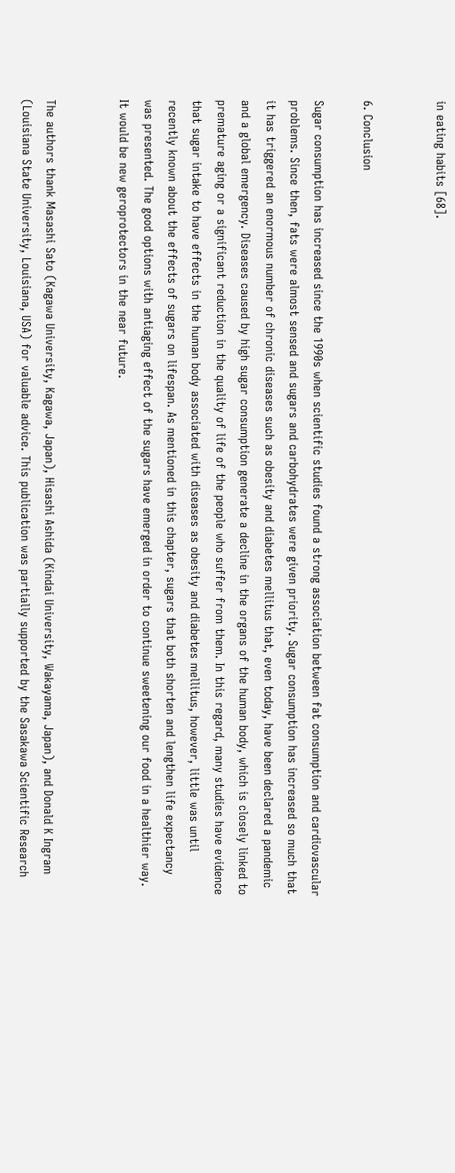in eating habits [68].


6. Conclusion

Sugar consumption has increased since the 1990s when scientific studies found a strong association between fat consumption and cardiovascular problems. Since then, fats were almost sensed and sugars and carbohydrates were given priority. Sugar consumption has increased so much that it has triggered an enormous number of chronic diseases such as obesity and diabetes mellitus that, even today, have been declared a pandemic and a global emergency. Diseases caused by high sugar consumption generate a decline in the organs of the human body, which is closely linked to premature aging or a significant reduction in the quality of life of the people who suffer from them. In this regard, many studies have evidence that sugar intake to have effects in the human body associated with diseases as obesity and diabetes mellitus, however, little was until recently known about the effects of sugars on lifespan. As mentioned in this chapter, sugars that both shorten and lengthen life expectancy was presented. The good options with antiaging effect of the sugars have emerged in order to continue sweetening our food in a healthier way. It would be new geroprotectors in the near future.


The authors thank Masashi Sato (Kagawa University, Kagawa, Japan), Hisashi Ashida (Kindai University, Wakayama, Japan), and Donald K Ingram (Louisiana State University, Louisiana, USA) for valuable advice. This publication was partially supported by the Sasakawa Scientific Research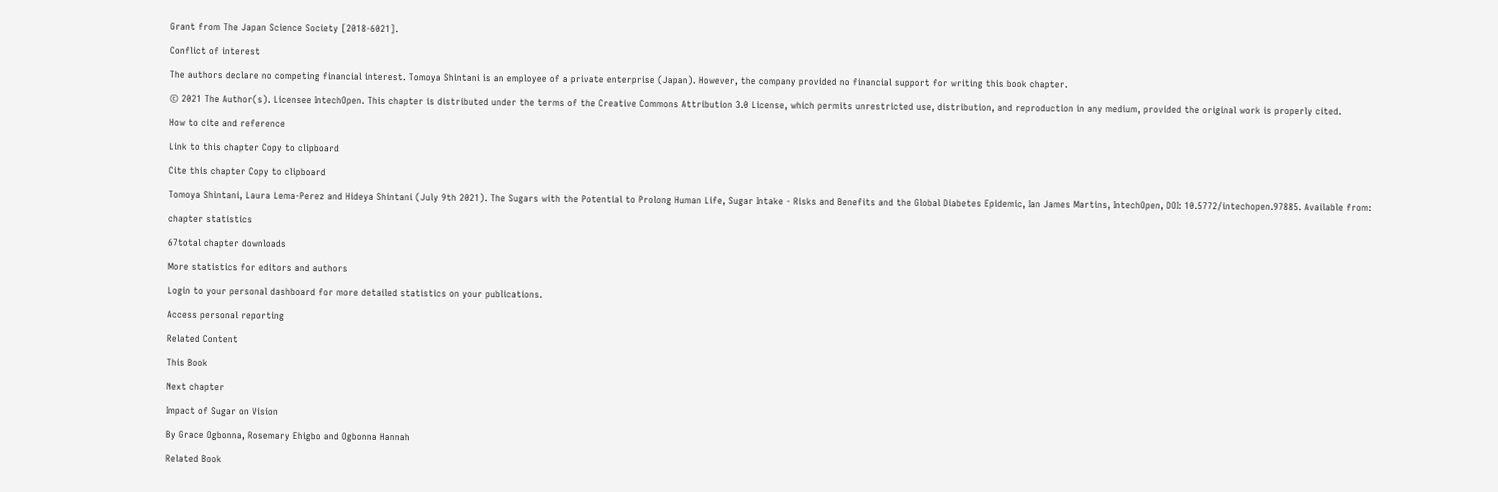Grant from The Japan Science Society [2018-6021].

Conflict of interest

The authors declare no competing financial interest. Tomoya Shintani is an employee of a private enterprise (Japan). However, the company provided no financial support for writing this book chapter.

© 2021 The Author(s). Licensee IntechOpen. This chapter is distributed under the terms of the Creative Commons Attribution 3.0 License, which permits unrestricted use, distribution, and reproduction in any medium, provided the original work is properly cited.

How to cite and reference

Link to this chapter Copy to clipboard

Cite this chapter Copy to clipboard

Tomoya Shintani, Laura Lema-Perez and Hideya Shintani (July 9th 2021). The Sugars with the Potential to Prolong Human Life, Sugar Intake - Risks and Benefits and the Global Diabetes Epidemic, Ian James Martins, IntechOpen, DOI: 10.5772/intechopen.97885. Available from:

chapter statistics

67total chapter downloads

More statistics for editors and authors

Login to your personal dashboard for more detailed statistics on your publications.

Access personal reporting

Related Content

This Book

Next chapter

Impact of Sugar on Vision

By Grace Ogbonna, Rosemary Ehigbo and Ogbonna Hannah

Related Book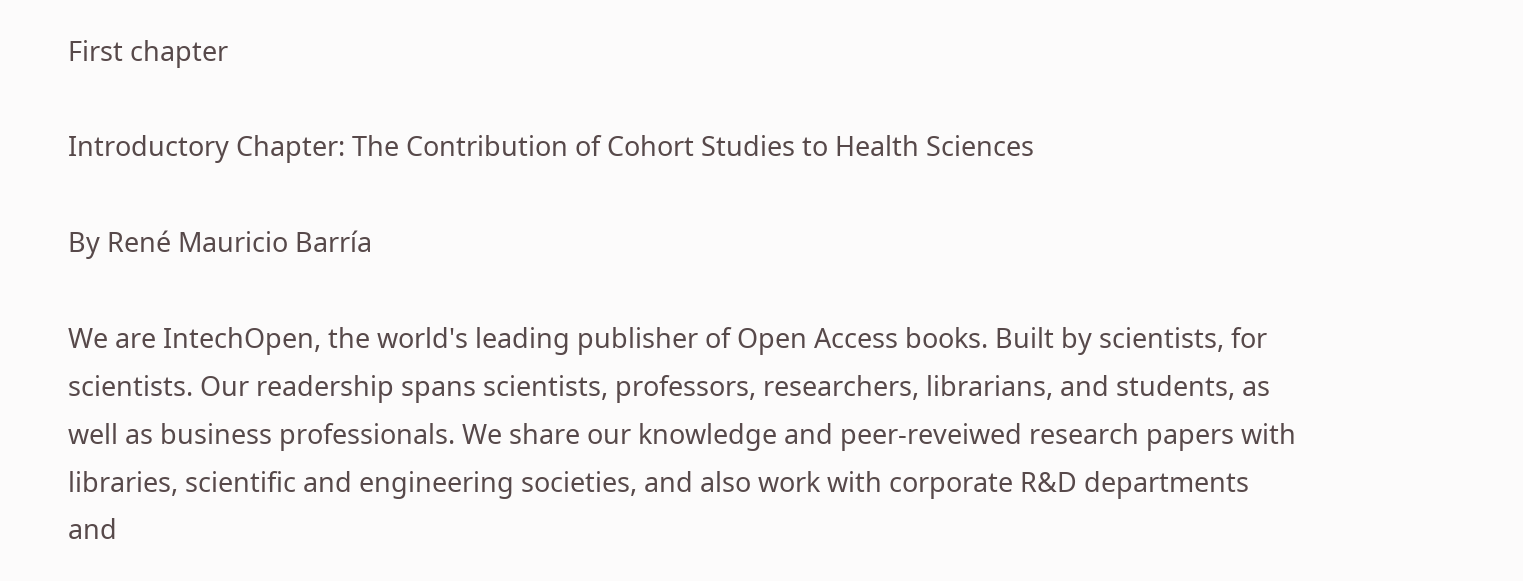First chapter

Introductory Chapter: The Contribution of Cohort Studies to Health Sciences

By René Mauricio Barría

We are IntechOpen, the world's leading publisher of Open Access books. Built by scientists, for scientists. Our readership spans scientists, professors, researchers, librarians, and students, as well as business professionals. We share our knowledge and peer-reveiwed research papers with libraries, scientific and engineering societies, and also work with corporate R&D departments and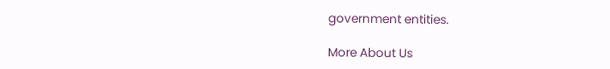government entities.

More About Us